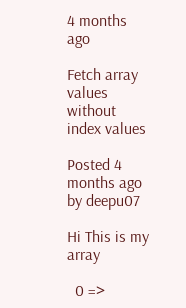4 months ago

Fetch array values without index values

Posted 4 months ago by deepu07

Hi This is my array

  0 =>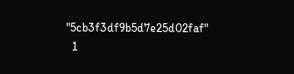"5cb3f3df9b5d7e25d02faf"
  1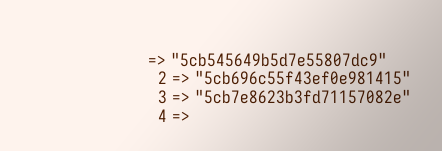=> "5cb545649b5d7e55807dc9"
  2 => "5cb696c55f43ef0e981415"
  3 => "5cb7e8623b3fd71157082e"
  4 =>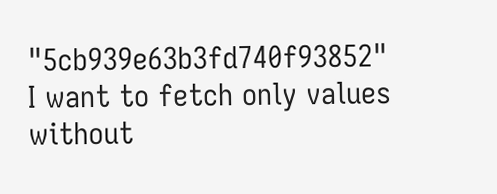"5cb939e63b3fd740f93852"
I want to fetch only values without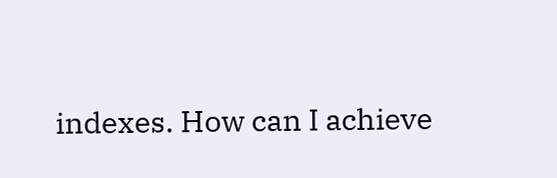indexes. How can I achieve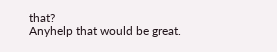that?
Anyhelp that would be great.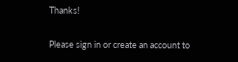Thanks!

Please sign in or create an account to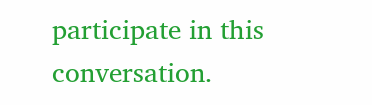participate in this conversation.